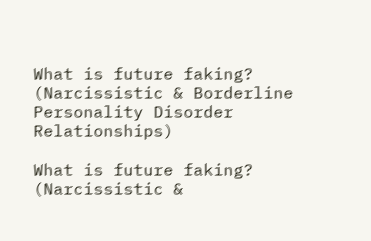What is future faking? (Narcissistic & Borderline Personality Disorder Relationships)

What is future faking? (Narcissistic &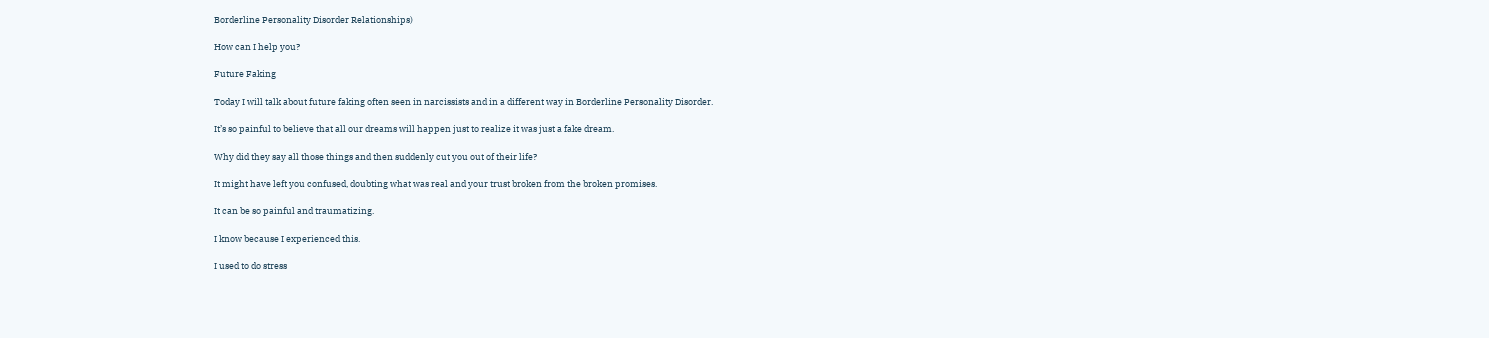Borderline Personality Disorder Relationships)

How can I help you?

Future Faking

Today I will talk about future faking often seen in narcissists and in a different way in Borderline Personality Disorder.

It’s so painful to believe that all our dreams will happen just to realize it was just a fake dream.

Why did they say all those things and then suddenly cut you out of their life?

It might have left you confused, doubting what was real and your trust broken from the broken promises.

It can be so painful and traumatizing.

I know because I experienced this.

I used to do stress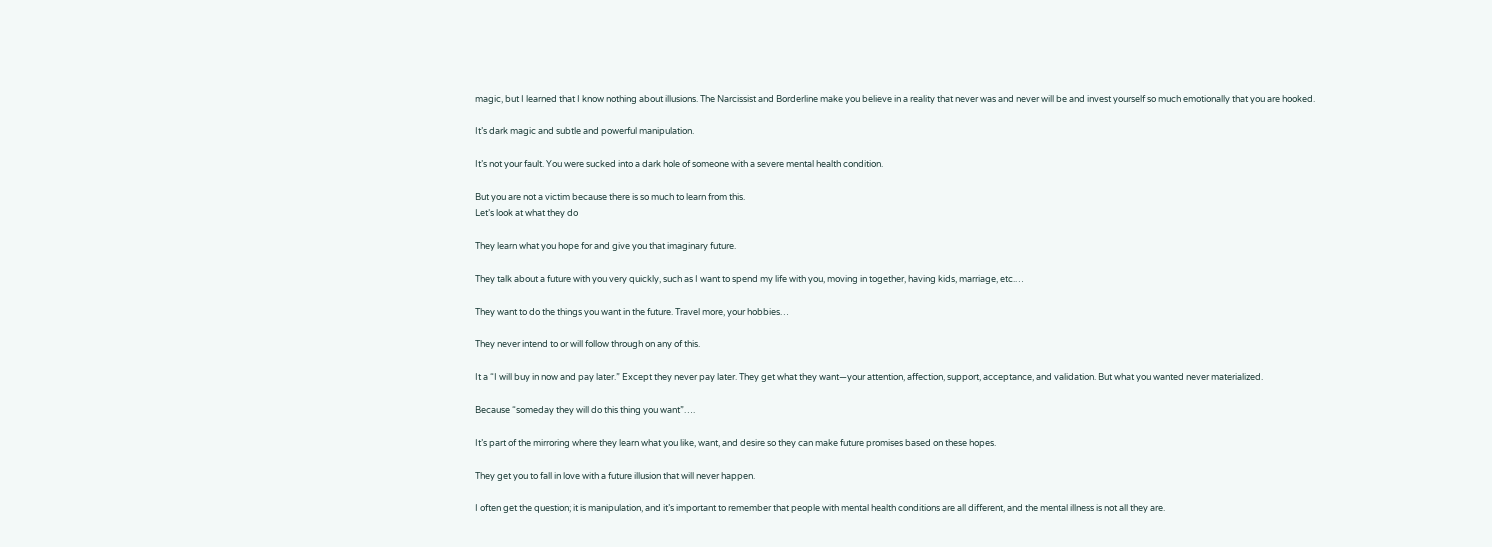magic, but I learned that I know nothing about illusions. The Narcissist and Borderline make you believe in a reality that never was and never will be and invest yourself so much emotionally that you are hooked.

It’s dark magic and subtle and powerful manipulation.

It’s not your fault. You were sucked into a dark hole of someone with a severe mental health condition.

But you are not a victim because there is so much to learn from this.
Let’s look at what they do

They learn what you hope for and give you that imaginary future.

They talk about a future with you very quickly, such as I want to spend my life with you, moving in together, having kids, marriage, etc.…

They want to do the things you want in the future. Travel more, your hobbies…

They never intend to or will follow through on any of this.

It a “I will buy in now and pay later.” Except they never pay later. They get what they want—your attention, affection, support, acceptance, and validation. But what you wanted never materialized.

Because “someday they will do this thing you want”….

It’s part of the mirroring where they learn what you like, want, and desire so they can make future promises based on these hopes.

They get you to fall in love with a future illusion that will never happen.

I often get the question; it is manipulation, and it’s important to remember that people with mental health conditions are all different, and the mental illness is not all they are.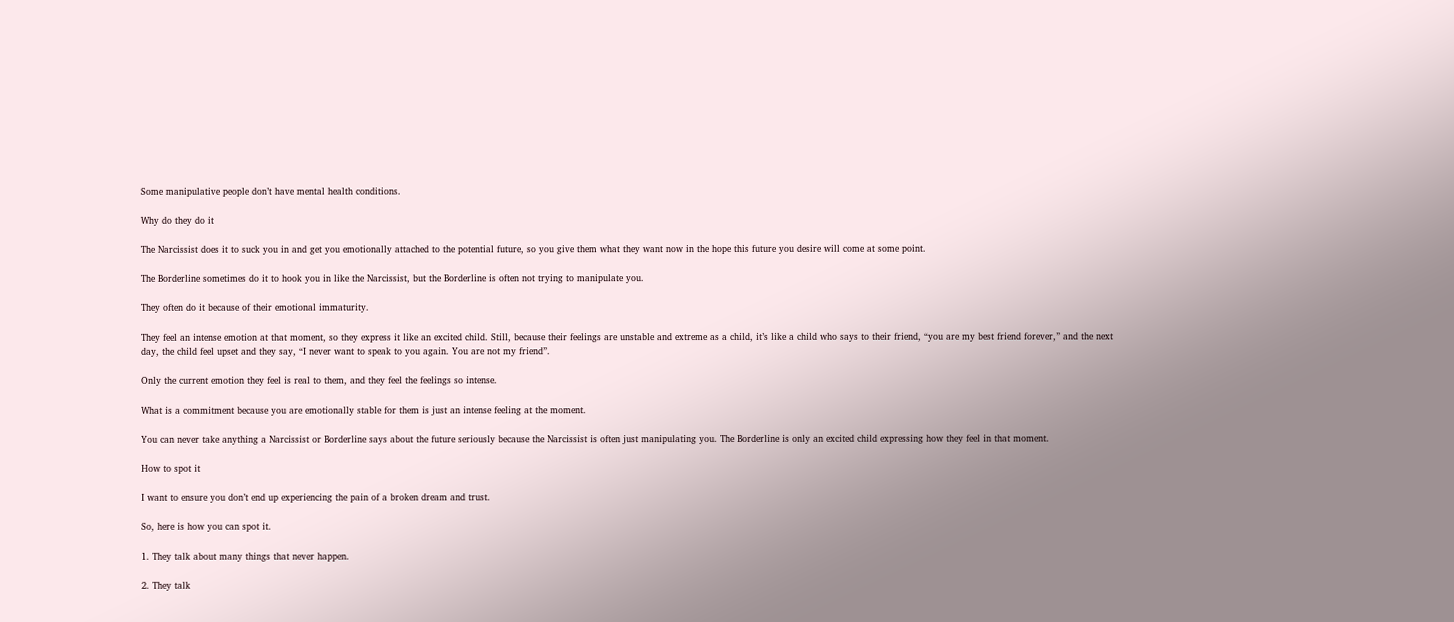Some manipulative people don’t have mental health conditions.

Why do they do it

The Narcissist does it to suck you in and get you emotionally attached to the potential future, so you give them what they want now in the hope this future you desire will come at some point.

The Borderline sometimes do it to hook you in like the Narcissist, but the Borderline is often not trying to manipulate you.

They often do it because of their emotional immaturity.

They feel an intense emotion at that moment, so they express it like an excited child. Still, because their feelings are unstable and extreme as a child, it’s like a child who says to their friend, “you are my best friend forever,” and the next day, the child feel upset and they say, “I never want to speak to you again. You are not my friend”.

Only the current emotion they feel is real to them, and they feel the feelings so intense.

What is a commitment because you are emotionally stable for them is just an intense feeling at the moment.

You can never take anything a Narcissist or Borderline says about the future seriously because the Narcissist is often just manipulating you. The Borderline is only an excited child expressing how they feel in that moment.

How to spot it

I want to ensure you don’t end up experiencing the pain of a broken dream and trust.

So, here is how you can spot it.

1. They talk about many things that never happen.

2. They talk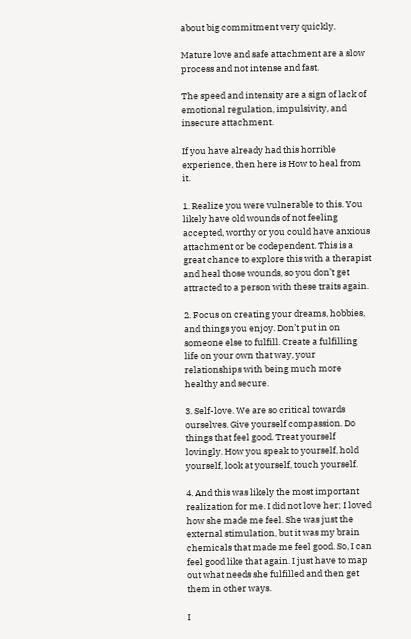about big commitment very quickly.

Mature love and safe attachment are a slow process and not intense and fast.

The speed and intensity are a sign of lack of emotional regulation, impulsivity, and insecure attachment.

If you have already had this horrible experience, then here is How to heal from it.

1. Realize you were vulnerable to this. You likely have old wounds of not feeling accepted, worthy or you could have anxious attachment or be codependent. This is a great chance to explore this with a therapist and heal those wounds, so you don’t get attracted to a person with these traits again.

2. Focus on creating your dreams, hobbies, and things you enjoy. Don’t put in on someone else to fulfill. Create a fulfilling life on your own that way, your relationships with being much more healthy and secure.

3. Self-love. We are so critical towards ourselves. Give yourself compassion. Do things that feel good. Treat yourself lovingly. How you speak to yourself, hold yourself, look at yourself, touch yourself.

4. And this was likely the most important realization for me. I did not love her; I loved how she made me feel. She was just the external stimulation, but it was my brain chemicals that made me feel good. So, I can feel good like that again. I just have to map out what needs she fulfilled and then get them in other ways.

I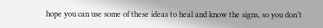hope you can use some of these ideas to heal and know the signs, so you don’t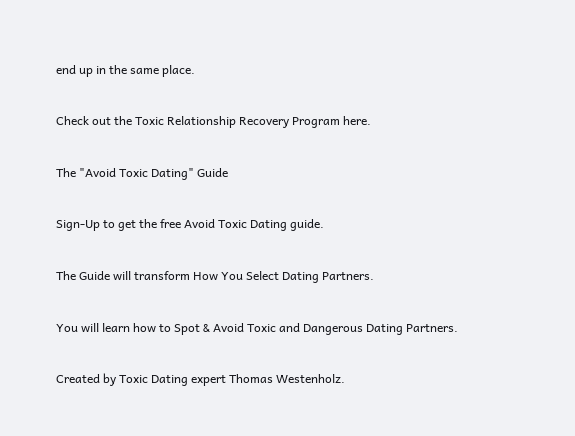end up in the same place.

Check out the Toxic Relationship Recovery Program here.

The "Avoid Toxic Dating" Guide

Sign-Up to get the free Avoid Toxic Dating guide.

The Guide will transform How You Select Dating Partners.

You will learn how to Spot & Avoid Toxic and Dangerous Dating Partners.

Created by Toxic Dating expert Thomas Westenholz.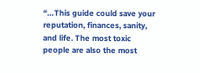“…This guide could save your reputation, finances, sanity, and life. The most toxic people are also the most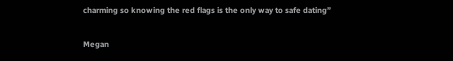charming so knowing the red flags is the only way to safe dating”

Megan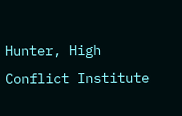Hunter, High Conflict Institute